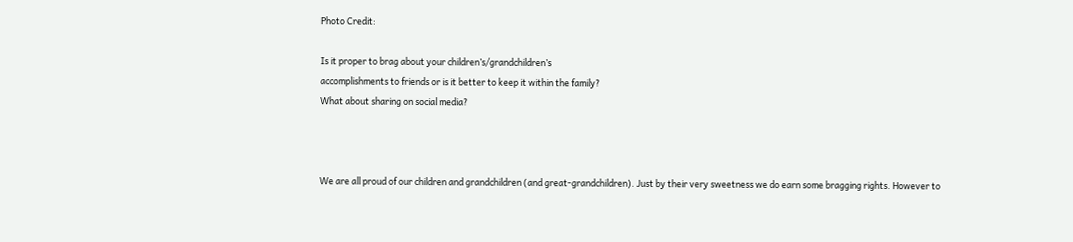Photo Credit:

Is it proper to brag about your children’s/grandchildren’s
accomplishments to friends or is it better to keep it within the family?
What about sharing on social media?



We are all proud of our children and grandchildren (and great-grandchildren). Just by their very sweetness we do earn some bragging rights. However to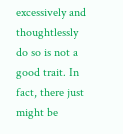excessively and thoughtlessly do so is not a good trait. In fact, there just might be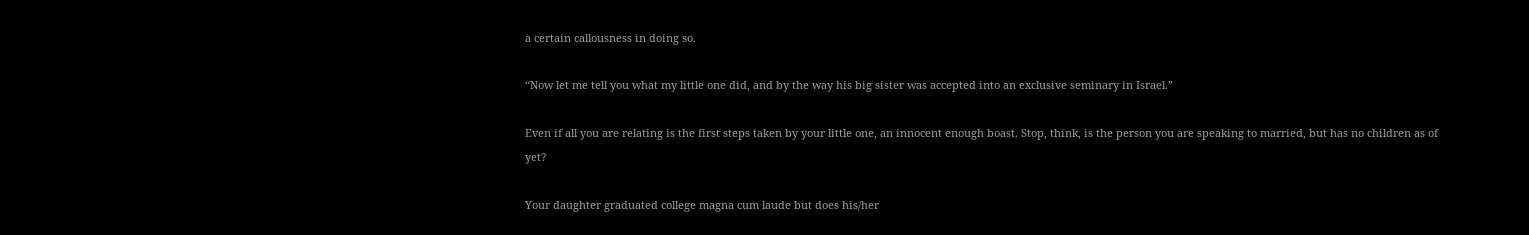a certain callousness in doing so.

“Now let me tell you what my little one did, and by the way his big sister was accepted into an exclusive seminary in Israel.”

Even if all you are relating is the first steps taken by your little one, an innocent enough boast. Stop, think, is the person you are speaking to married, but has no children as of yet?

Your daughter graduated college magna cum laude but does his/her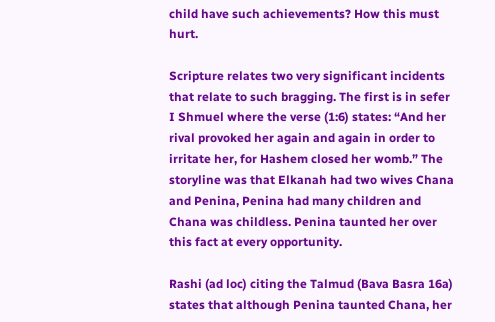child have such achievements? How this must hurt.

Scripture relates two very significant incidents that relate to such bragging. The first is in sefer I Shmuel where the verse (1:6) states: “And her rival provoked her again and again in order to irritate her, for Hashem closed her womb.” The storyline was that Elkanah had two wives Chana and Penina, Penina had many children and Chana was childless. Penina taunted her over this fact at every opportunity.

Rashi (ad loc) citing the Talmud (Bava Basra 16a) states that although Penina taunted Chana, her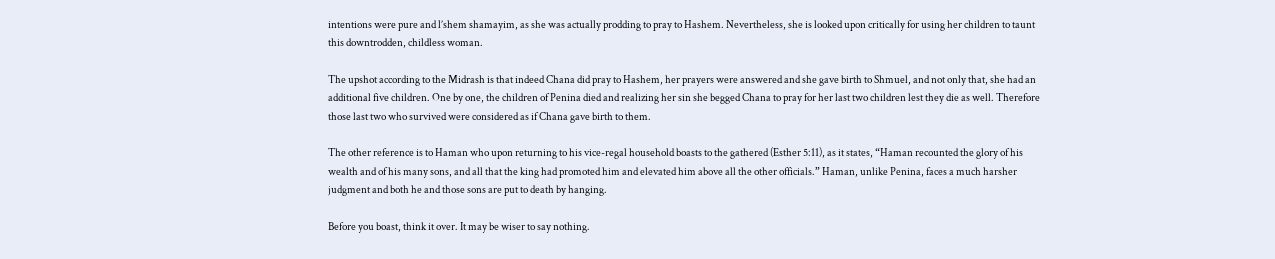intentions were pure and l’shem shamayim, as she was actually prodding to pray to Hashem. Nevertheless, she is looked upon critically for using her children to taunt this downtrodden, childless woman.

The upshot according to the Midrash is that indeed Chana did pray to Hashem, her prayers were answered and she gave birth to Shmuel, and not only that, she had an additional five children. One by one, the children of Penina died and realizing her sin she begged Chana to pray for her last two children lest they die as well. Therefore those last two who survived were considered as if Chana gave birth to them.

The other reference is to Haman who upon returning to his vice-regal household boasts to the gathered (Esther 5:11), as it states, “Haman recounted the glory of his wealth and of his many sons, and all that the king had promoted him and elevated him above all the other officials.” Haman, unlike Penina, faces a much harsher judgment and both he and those sons are put to death by hanging.

Before you boast, think it over. It may be wiser to say nothing.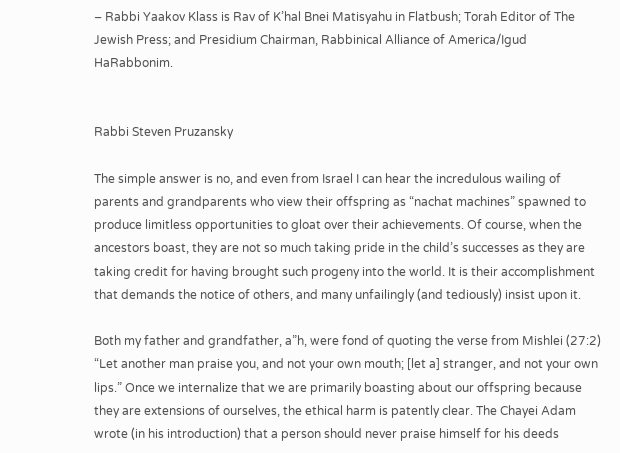– Rabbi Yaakov Klass is Rav of K’hal Bnei Matisyahu in Flatbush; Torah Editor of The Jewish Press; and Presidium Chairman, Rabbinical Alliance of America/Igud HaRabbonim.


Rabbi Steven Pruzansky

The simple answer is no, and even from Israel I can hear the incredulous wailing of parents and grandparents who view their offspring as “nachat machines” spawned to produce limitless opportunities to gloat over their achievements. Of course, when the ancestors boast, they are not so much taking pride in the child’s successes as they are taking credit for having brought such progeny into the world. It is their accomplishment that demands the notice of others, and many unfailingly (and tediously) insist upon it.

Both my father and grandfather, a”h, were fond of quoting the verse from Mishlei (27:2) “Let another man praise you, and not your own mouth; [let a] stranger, and not your own lips.” Once we internalize that we are primarily boasting about our offspring because they are extensions of ourselves, the ethical harm is patently clear. The Chayei Adam wrote (in his introduction) that a person should never praise himself for his deeds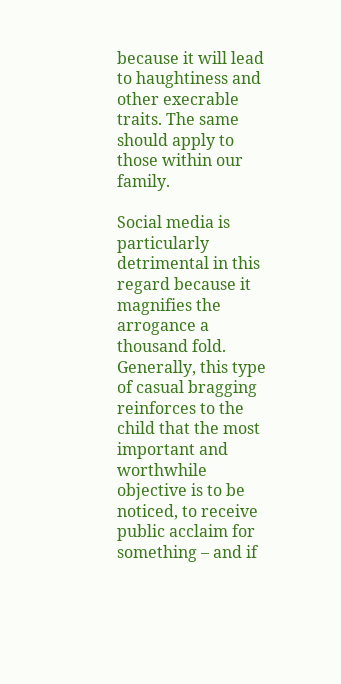because it will lead to haughtiness and other execrable traits. The same should apply to those within our family.

Social media is particularly detrimental in this regard because it magnifies the arrogance a thousand fold. Generally, this type of casual bragging reinforces to the child that the most important and worthwhile objective is to be noticed, to receive public acclaim for something – and if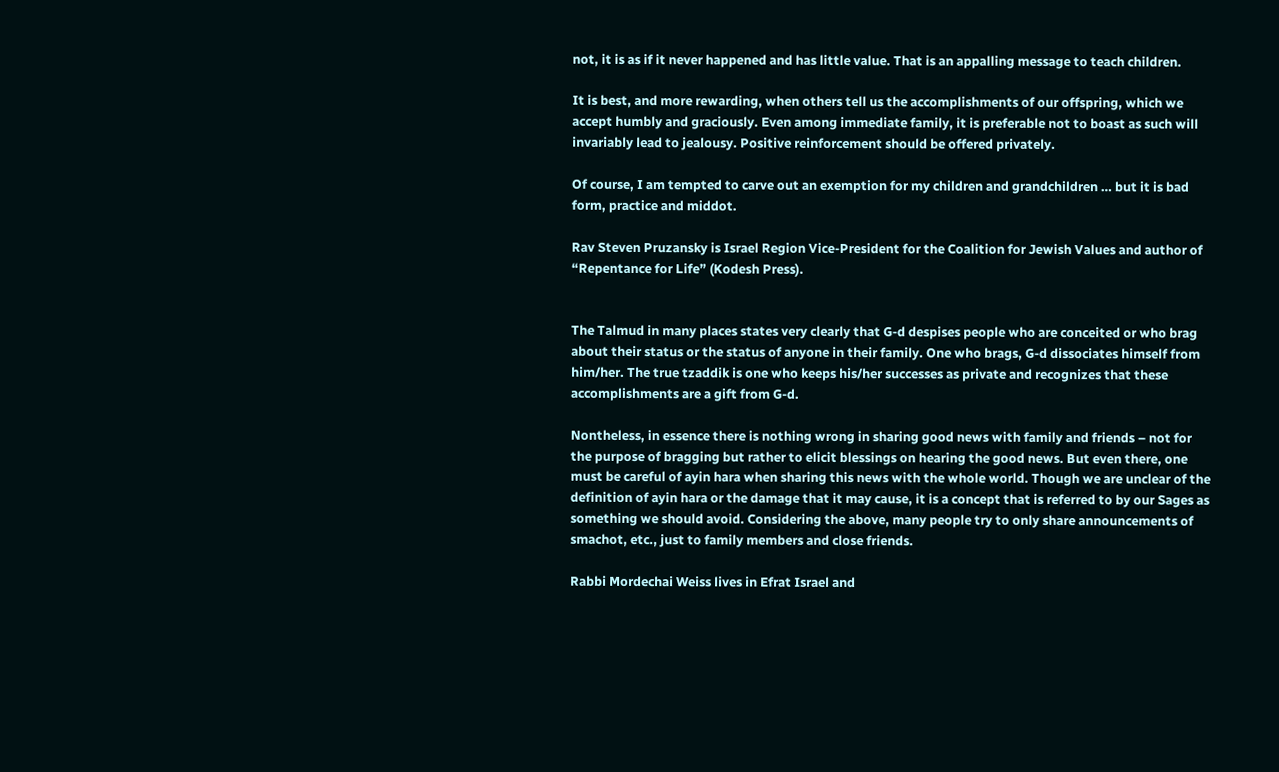not, it is as if it never happened and has little value. That is an appalling message to teach children.

It is best, and more rewarding, when others tell us the accomplishments of our offspring, which we accept humbly and graciously. Even among immediate family, it is preferable not to boast as such will invariably lead to jealousy. Positive reinforcement should be offered privately.

Of course, I am tempted to carve out an exemption for my children and grandchildren … but it is bad form, practice and middot.

Rav Steven Pruzansky is Israel Region Vice-President for the Coalition for Jewish Values and author of “Repentance for Life” (Kodesh Press).


The Talmud in many places states very clearly that G-d despises people who are conceited or who brag about their status or the status of anyone in their family. One who brags, G-d dissociates himself from him/her. The true tzaddik is one who keeps his/her successes as private and recognizes that these accomplishments are a gift from G-d.

Nontheless, in essence there is nothing wrong in sharing good news with family and friends – not for the purpose of bragging but rather to elicit blessings on hearing the good news. But even there, one must be careful of ayin hara when sharing this news with the whole world. Though we are unclear of the definition of ayin hara or the damage that it may cause, it is a concept that is referred to by our Sages as something we should avoid. Considering the above, many people try to only share announcements of smachot, etc., just to family members and close friends.

Rabbi Mordechai Weiss lives in Efrat Israel and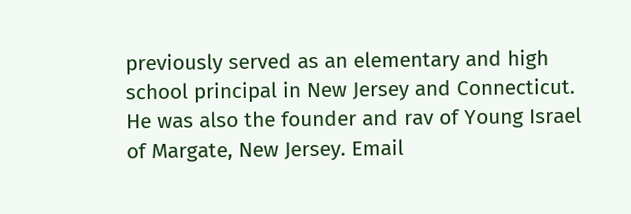previously served as an elementary and high school principal in New Jersey and Connecticut. He was also the founder and rav of Young Israel of Margate, New Jersey. Email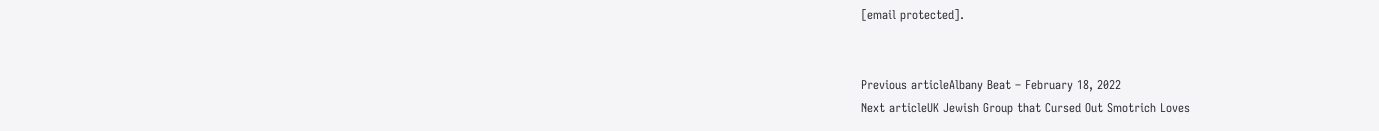[email protected].


Previous articleAlbany Beat – February 18, 2022
Next articleUK Jewish Group that Cursed Out Smotrich Loves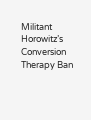Militant Horowitz’s Conversion Therapy Ban